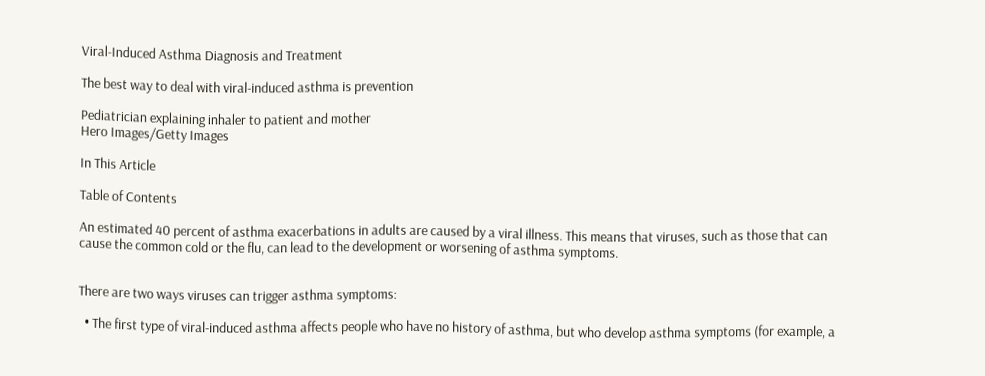Viral-Induced Asthma Diagnosis and Treatment

The best way to deal with viral-induced asthma is prevention

Pediatrician explaining inhaler to patient and mother
Hero Images/Getty Images

In This Article

Table of Contents

An estimated 40 percent of asthma exacerbations in adults are caused by a viral illness. This means that viruses, such as those that can cause the common cold or the flu, can lead to the development or worsening of asthma symptoms.


There are two ways viruses can trigger asthma symptoms:

  • The first type of viral-induced asthma affects people who have no history of asthma, but who develop asthma symptoms (for example, a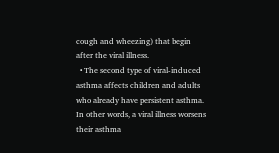cough and wheezing) that begin after the viral illness.
  • The second type of viral-induced asthma affects children and adults who already have persistent asthma. In other words, a viral illness worsens their asthma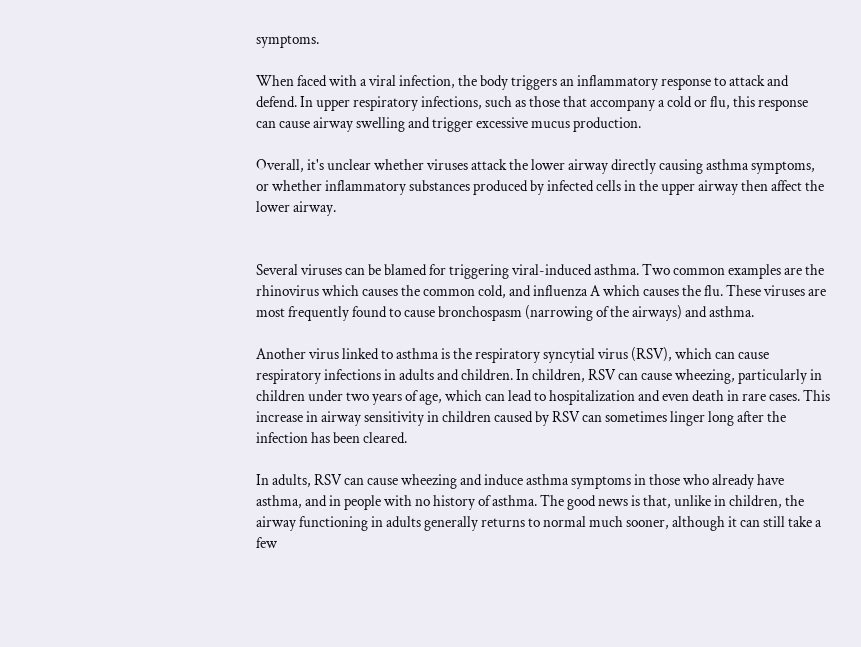symptoms.

When faced with a viral infection, the body triggers an inflammatory response to attack and defend. In upper respiratory infections, such as those that accompany a cold or flu, this response can cause airway swelling and trigger excessive mucus production.

Overall, it's unclear whether viruses attack the lower airway directly causing asthma symptoms, or whether inflammatory substances produced by infected cells in the upper airway then affect the lower airway.


Several viruses can be blamed for triggering viral-induced asthma. Two common examples are the rhinovirus which causes the common cold, and influenza A which causes the flu. These viruses are most frequently found to cause bronchospasm (narrowing of the airways) and asthma.

Another virus linked to asthma is the respiratory syncytial virus (RSV), which can cause respiratory infections in adults and children. In children, RSV can cause wheezing, particularly in children under two years of age, which can lead to hospitalization and even death in rare cases. This increase in airway sensitivity in children caused by RSV can sometimes linger long after the infection has been cleared.

In adults, RSV can cause wheezing and induce asthma symptoms in those who already have asthma, and in people with no history of asthma. The good news is that, unlike in children, the airway functioning in adults generally returns to normal much sooner, although it can still take a few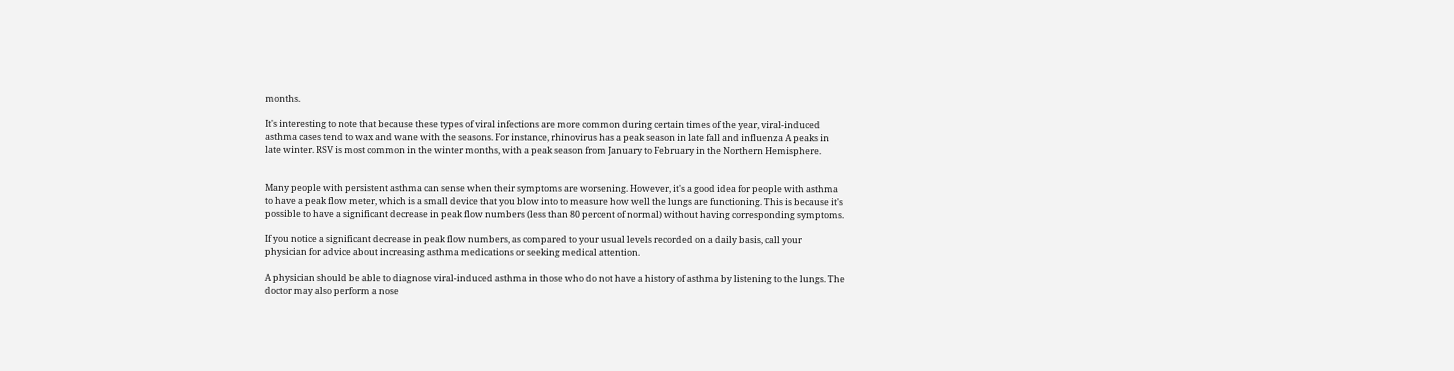months.

It's interesting to note that because these types of viral infections are more common during certain times of the year, viral-induced asthma cases tend to wax and wane with the seasons. For instance, rhinovirus has a peak season in late fall and influenza A peaks in late winter. RSV is most common in the winter months, with a peak season from January to February in the Northern Hemisphere.


Many people with persistent asthma can sense when their symptoms are worsening. However, it's a good idea for people with asthma to have a peak flow meter, which is a small device that you blow into to measure how well the lungs are functioning. This is because it's possible to have a significant decrease in peak flow numbers (less than 80 percent of normal) without having corresponding symptoms.

If you notice a significant decrease in peak flow numbers, as compared to your usual levels recorded on a daily basis, call your physician for advice about increasing asthma medications or seeking medical attention.

A physician should be able to diagnose viral-induced asthma in those who do not have a history of asthma by listening to the lungs. The doctor may also perform a nose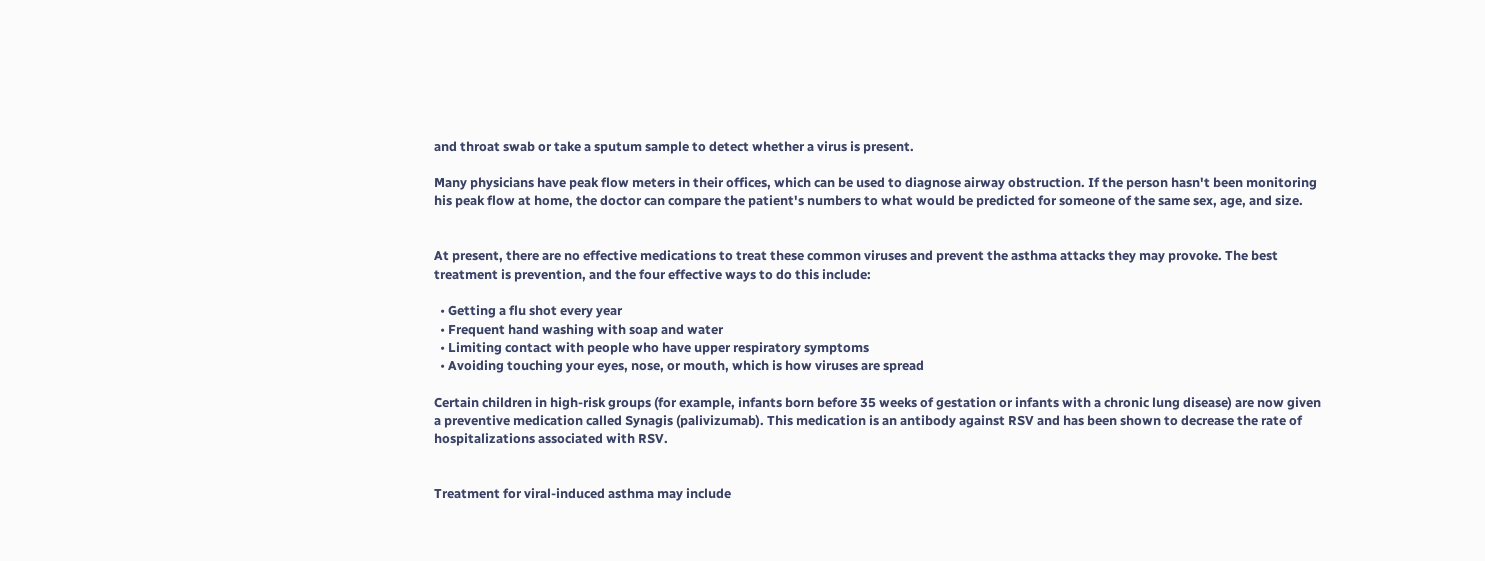and throat swab or take a sputum sample to detect whether a virus is present.

Many physicians have peak flow meters in their offices, which can be used to diagnose airway obstruction. If the person hasn't been monitoring his peak flow at home, the doctor can compare the patient's numbers to what would be predicted for someone of the same sex, age, and size.


At present, there are no effective medications to treat these common viruses and prevent the asthma attacks they may provoke. The best treatment is prevention, and the four effective ways to do this include:

  • Getting a flu shot every year
  • Frequent hand washing with soap and water
  • Limiting contact with people who have upper respiratory symptoms
  • Avoiding touching your eyes, nose, or mouth, which is how viruses are spread

Certain children in high-risk groups (for example, infants born before 35 weeks of gestation or infants with a chronic lung disease) are now given a preventive medication called Synagis (palivizumab). This medication is an antibody against RSV and has been shown to decrease the rate of hospitalizations associated with RSV.


Treatment for viral-induced asthma may include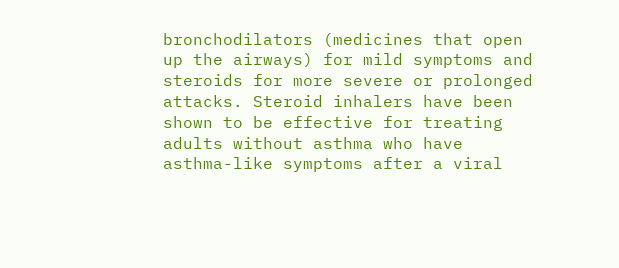bronchodilators (medicines that open up the airways) for mild symptoms and steroids for more severe or prolonged attacks. Steroid inhalers have been shown to be effective for treating adults without asthma who have asthma-like symptoms after a viral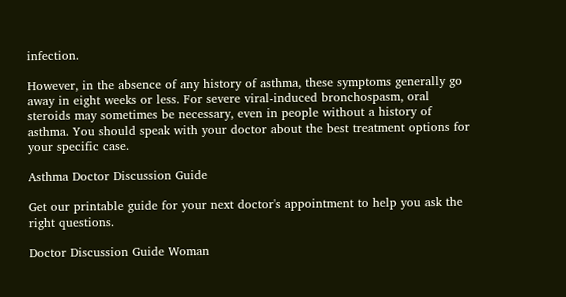infection.

However, in the absence of any history of asthma, these symptoms generally go away in eight weeks or less. For severe viral-induced bronchospasm, oral steroids may sometimes be necessary, even in people without a history of asthma. You should speak with your doctor about the best treatment options for your specific case.

Asthma Doctor Discussion Guide

Get our printable guide for your next doctor's appointment to help you ask the right questions.

Doctor Discussion Guide Woman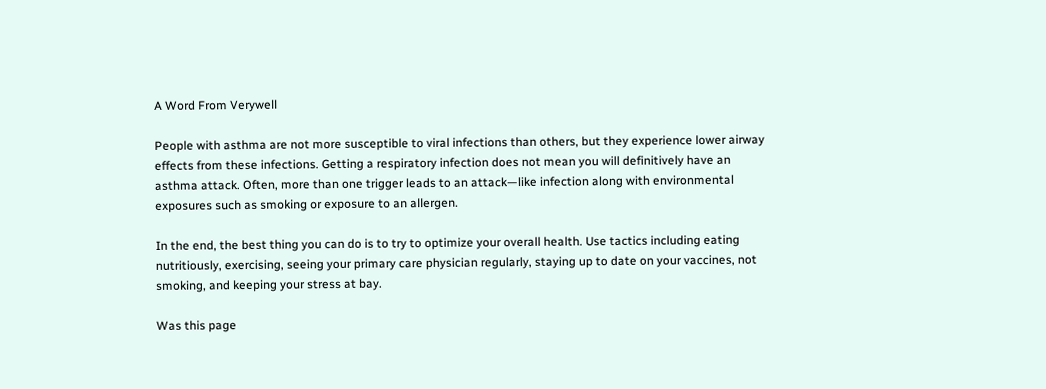A Word From Verywell

People with asthma are not more susceptible to viral infections than others, but they experience lower airway effects from these infections. Getting a respiratory infection does not mean you will definitively have an asthma attack. Often, more than one trigger leads to an attack—like infection along with environmental exposures such as smoking or exposure to an allergen.

In the end, the best thing you can do is to try to optimize your overall health. Use tactics including eating nutritiously, exercising, seeing your primary care physician regularly, staying up to date on your vaccines, not smoking, and keeping your stress at bay.

Was this page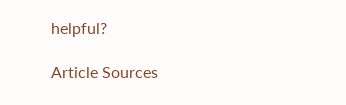helpful?

Article Sources